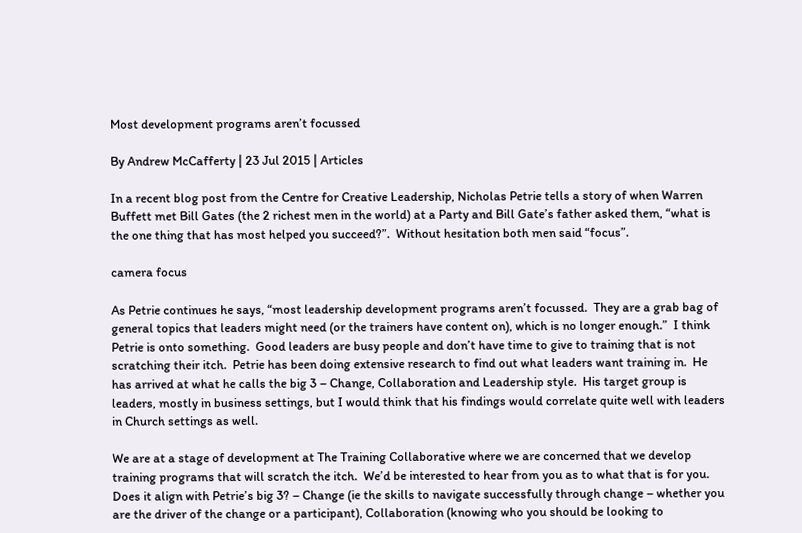Most development programs aren’t focussed

By Andrew McCafferty | 23 Jul 2015 | Articles

In a recent blog post from the Centre for Creative Leadership, Nicholas Petrie tells a story of when Warren Buffett met Bill Gates (the 2 richest men in the world) at a Party and Bill Gate’s father asked them, “what is the one thing that has most helped you succeed?”.  Without hesitation both men said “focus”.

camera focus

As Petrie continues he says, “most leadership development programs aren’t focussed.  They are a grab bag of general topics that leaders might need (or the trainers have content on), which is no longer enough.”  I think Petrie is onto something.  Good leaders are busy people and don’t have time to give to training that is not scratching their itch.  Petrie has been doing extensive research to find out what leaders want training in.  He has arrived at what he calls the big 3 – Change, Collaboration and Leadership style.  His target group is leaders, mostly in business settings, but I would think that his findings would correlate quite well with leaders in Church settings as well.

We are at a stage of development at The Training Collaborative where we are concerned that we develop training programs that will scratch the itch.  We’d be interested to hear from you as to what that is for you.  Does it align with Petrie’s big 3? – Change (ie the skills to navigate successfully through change – whether you are the driver of the change or a participant), Collaboration (knowing who you should be looking to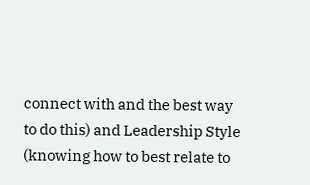connect with and the best way to do this) and Leadership Style (knowing how to best relate to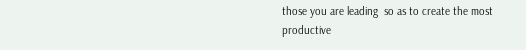those you are leading  so as to create the most productive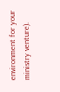environment for your ministry venture).